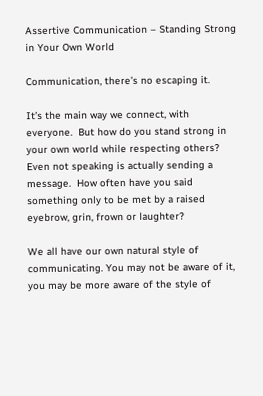Assertive Communication – Standing Strong in Your Own World

Communication, there’s no escaping it.

It’s the main way we connect, with everyone.  But how do you stand strong in your own world while respecting others?   Even not speaking is actually sending a message.  How often have you said something only to be met by a raised eyebrow, grin, frown or laughter?

We all have our own natural style of communicating. You may not be aware of it, you may be more aware of the style of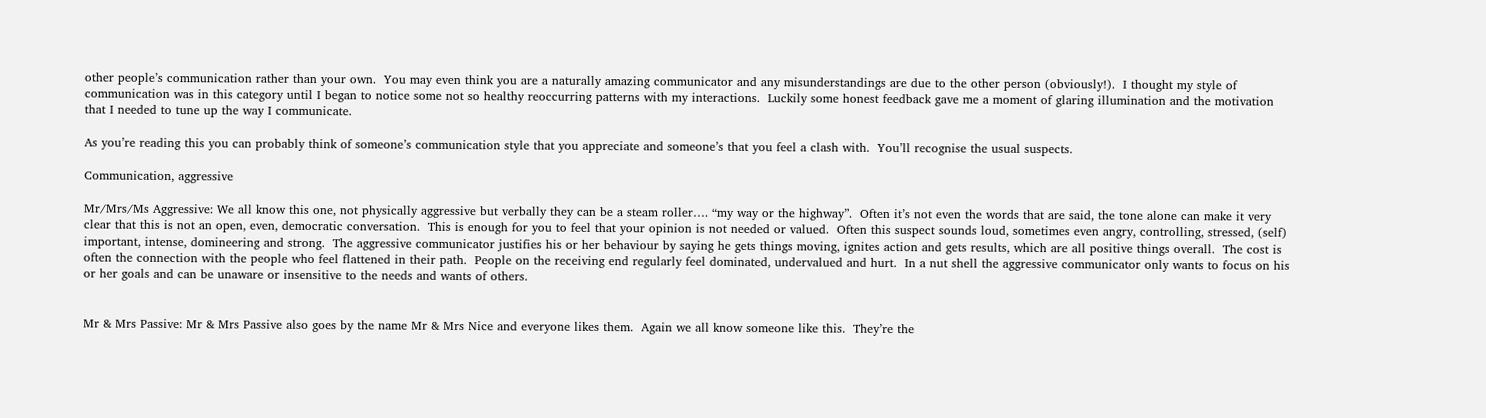other people’s communication rather than your own.  You may even think you are a naturally amazing communicator and any misunderstandings are due to the other person (obviously!).  I thought my style of communication was in this category until I began to notice some not so healthy reoccurring patterns with my interactions.  Luckily some honest feedback gave me a moment of glaring illumination and the motivation that I needed to tune up the way I communicate.

As you’re reading this you can probably think of someone’s communication style that you appreciate and someone’s that you feel a clash with.  You’ll recognise the usual suspects.

Communication, aggressive

Mr/Mrs/Ms Aggressive: We all know this one, not physically aggressive but verbally they can be a steam roller…. “my way or the highway”.  Often it’s not even the words that are said, the tone alone can make it very clear that this is not an open, even, democratic conversation.  This is enough for you to feel that your opinion is not needed or valued.  Often this suspect sounds loud, sometimes even angry, controlling, stressed, (self) important, intense, domineering and strong.  The aggressive communicator justifies his or her behaviour by saying he gets things moving, ignites action and gets results, which are all positive things overall.  The cost is often the connection with the people who feel flattened in their path.  People on the receiving end regularly feel dominated, undervalued and hurt.  In a nut shell the aggressive communicator only wants to focus on his or her goals and can be unaware or insensitive to the needs and wants of others.


Mr & Mrs Passive: Mr & Mrs Passive also goes by the name Mr & Mrs Nice and everyone likes them.  Again we all know someone like this.  They’re the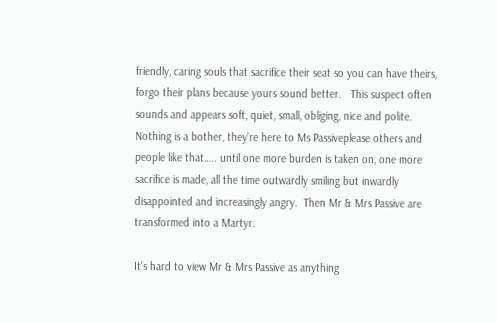friendly, caring souls that sacrifice their seat so you can have theirs, forgo their plans because yours sound better.   This suspect often sounds and appears soft, quiet, small, obliging, nice and polite.  Nothing is a bother, they’re here to Ms Passiveplease others and people like that….. until one more burden is taken on, one more sacrifice is made, all the time outwardly smiling but inwardly disappointed and increasingly angry.  Then Mr & Mrs Passive are transformed into a Martyr.

It’s hard to view Mr & Mrs Passive as anything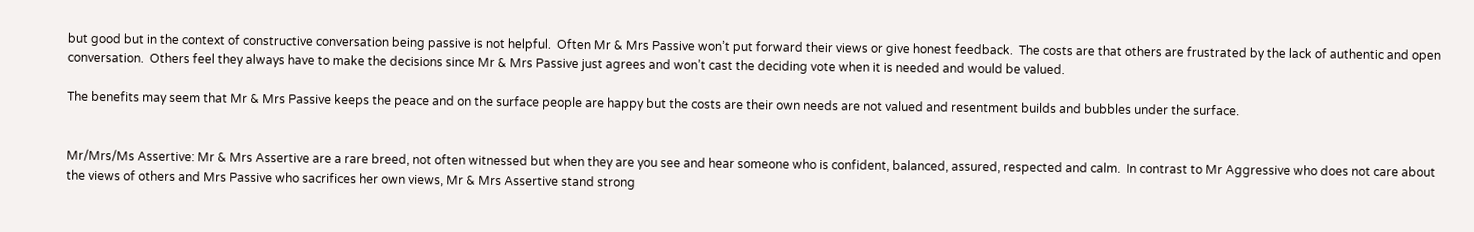but good but in the context of constructive conversation being passive is not helpful.  Often Mr & Mrs Passive won’t put forward their views or give honest feedback.  The costs are that others are frustrated by the lack of authentic and open conversation.  Others feel they always have to make the decisions since Mr & Mrs Passive just agrees and won’t cast the deciding vote when it is needed and would be valued.

The benefits may seem that Mr & Mrs Passive keeps the peace and on the surface people are happy but the costs are their own needs are not valued and resentment builds and bubbles under the surface.


Mr/Mrs/Ms Assertive: Mr & Mrs Assertive are a rare breed, not often witnessed but when they are you see and hear someone who is confident, balanced, assured, respected and calm.  In contrast to Mr Aggressive who does not care about the views of others and Mrs Passive who sacrifices her own views, Mr & Mrs Assertive stand strong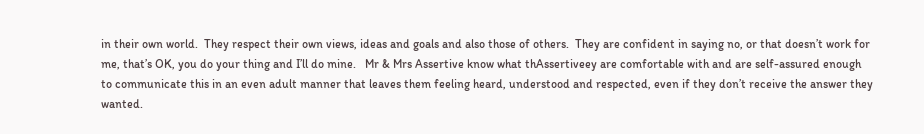in their own world.  They respect their own views, ideas and goals and also those of others.  They are confident in saying no, or that doesn’t work for me, that’s OK, you do your thing and I’ll do mine.   Mr & Mrs Assertive know what thAssertiveey are comfortable with and are self-assured enough to communicate this in an even adult manner that leaves them feeling heard, understood and respected, even if they don’t receive the answer they  wanted.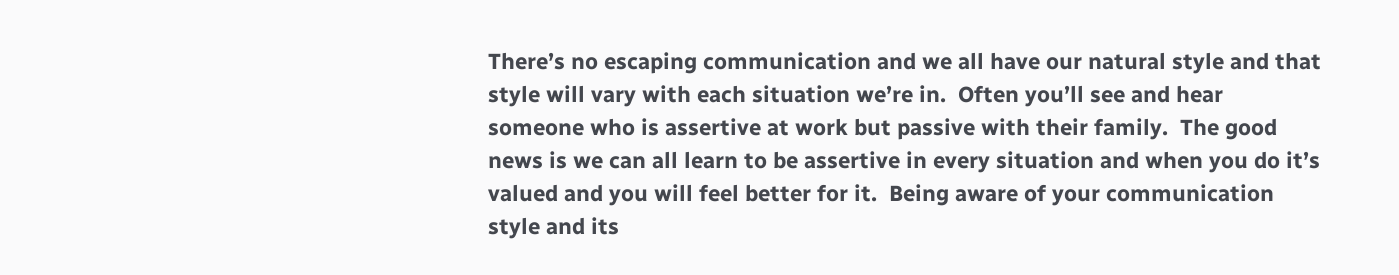There’s no escaping communication and we all have our natural style and that style will vary with each situation we’re in.  Often you’ll see and hear someone who is assertive at work but passive with their family.  The good news is we can all learn to be assertive in every situation and when you do it’s valued and you will feel better for it.  Being aware of your communication style and its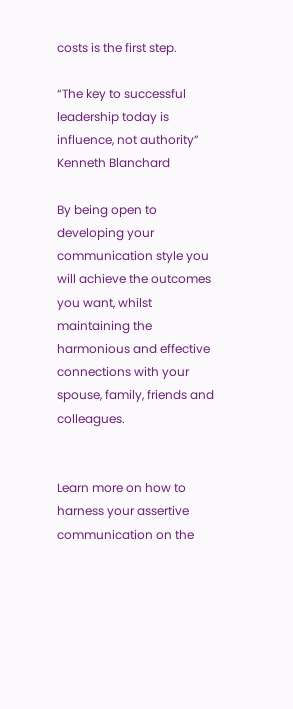costs is the first step.

“The key to successful leadership today is influence, not authority” Kenneth Blanchard

By being open to developing your communication style you will achieve the outcomes you want, whilst maintaining the harmonious and effective connections with your spouse, family, friends and colleagues.


Learn more on how to harness your assertive communication on the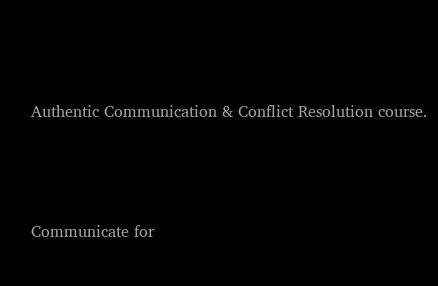Authentic Communication & Conflict Resolution course.




Communicate for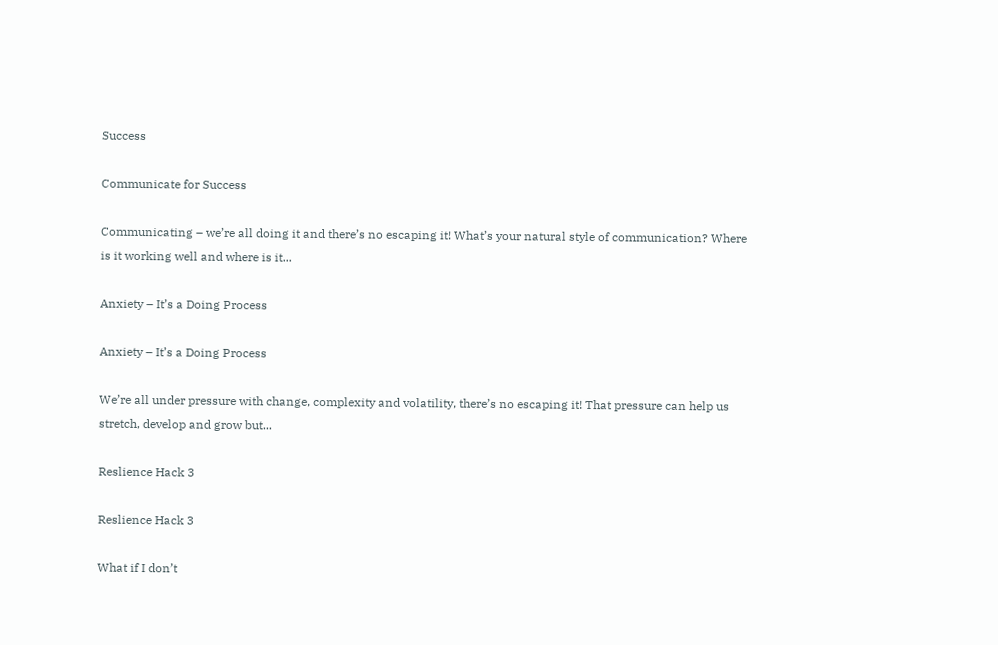Success

Communicate for Success

Communicating – we’re all doing it and there’s no escaping it! What’s your natural style of communication? Where is it working well and where is it...

Anxiety – It’s a Doing Process

Anxiety – It’s a Doing Process

We’re all under pressure with change, complexity and volatility, there’s no escaping it! That pressure can help us stretch, develop and grow but...

Reslience Hack 3

Reslience Hack 3

What if I don’t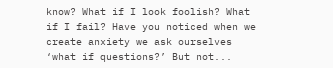know? What if I look foolish? What if I fail? Have you noticed when we create anxiety we ask ourselves ‘what if questions?’ But not...